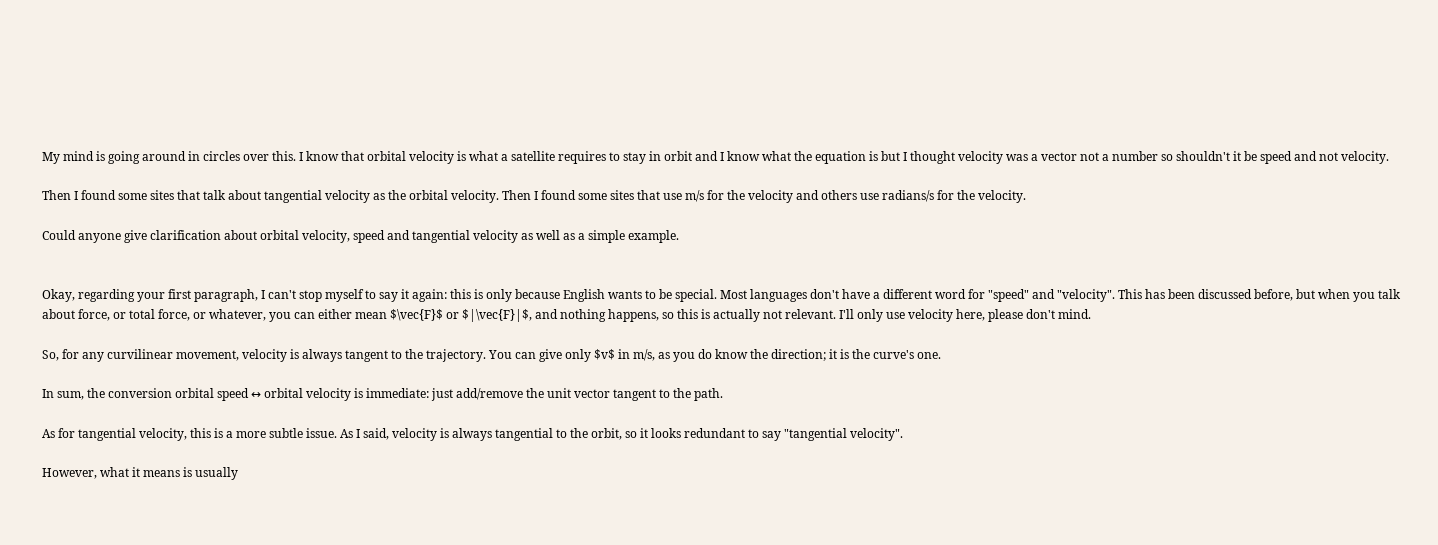My mind is going around in circles over this. I know that orbital velocity is what a satellite requires to stay in orbit and I know what the equation is but I thought velocity was a vector not a number so shouldn't it be speed and not velocity.

Then I found some sites that talk about tangential velocity as the orbital velocity. Then I found some sites that use m/s for the velocity and others use radians/s for the velocity.

Could anyone give clarification about orbital velocity, speed and tangential velocity as well as a simple example.


Okay, regarding your first paragraph, I can't stop myself to say it again: this is only because English wants to be special. Most languages don't have a different word for "speed" and "velocity". This has been discussed before, but when you talk about force, or total force, or whatever, you can either mean $\vec{F}$ or $|\vec{F}|$, and nothing happens, so this is actually not relevant. I'll only use velocity here, please don't mind.

So, for any curvilinear movement, velocity is always tangent to the trajectory. You can give only $v$ in m/s, as you do know the direction; it is the curve's one.

In sum, the conversion orbital speed ↔ orbital velocity is immediate: just add/remove the unit vector tangent to the path.

As for tangential velocity, this is a more subtle issue. As I said, velocity is always tangential to the orbit, so it looks redundant to say "tangential velocity".

However, what it means is usually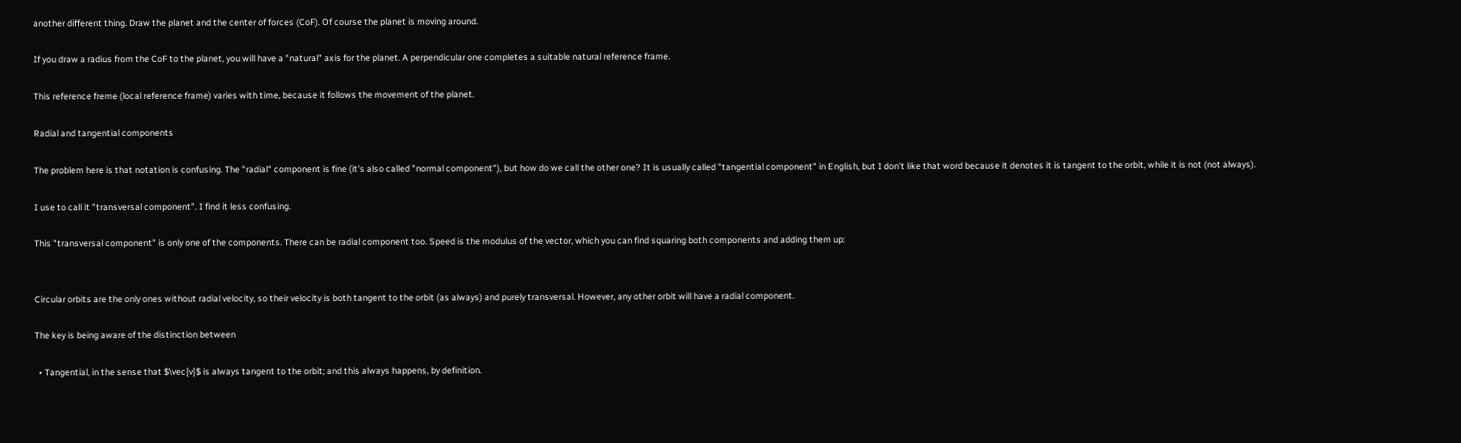another different thing. Draw the planet and the center of forces (CoF). Of course the planet is moving around.

If you draw a radius from the CoF to the planet, you will have a "natural" axis for the planet. A perpendicular one completes a suitable natural reference frame.

This reference freme (local reference frame) varies with time, because it follows the movement of the planet.

Radial and tangential components

The problem here is that notation is confusing. The "radial" component is fine (it's also called "normal component"), but how do we call the other one? It is usually called "tangential component" in English, but I don't like that word because it denotes it is tangent to the orbit, while it is not (not always).

I use to call it "transversal component". I find it less confusing.

This "transversal component" is only one of the components. There can be radial component too. Speed is the modulus of the vector, which you can find squaring both components and adding them up:


Circular orbits are the only ones without radial velocity, so their velocity is both tangent to the orbit (as always) and purely transversal. However, any other orbit will have a radial component.

The key is being aware of the distinction between

  • Tangential, in the sense that $\vec{v}$ is always tangent to the orbit; and this always happens, by definition.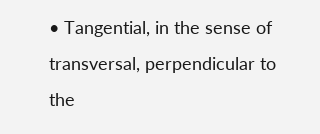• Tangential, in the sense of transversal, perpendicular to the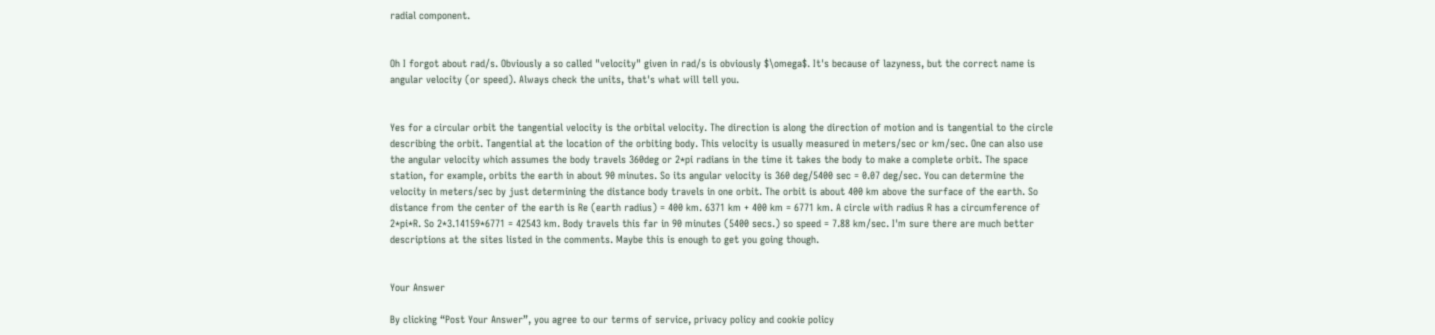radial component.


Oh I forgot about rad/s. Obviously a so called "velocity" given in rad/s is obviously $\omega$. It's because of lazyness, but the correct name is angular velocity (or speed). Always check the units, that's what will tell you.


Yes for a circular orbit the tangential velocity is the orbital velocity. The direction is along the direction of motion and is tangential to the circle describing the orbit. Tangential at the location of the orbiting body. This velocity is usually measured in meters/sec or km/sec. One can also use the angular velocity which assumes the body travels 360deg or 2*pi radians in the time it takes the body to make a complete orbit. The space station, for example, orbits the earth in about 90 minutes. So its angular velocity is 360 deg/5400 sec = 0.07 deg/sec. You can determine the velocity in meters/sec by just determining the distance body travels in one orbit. The orbit is about 400 km above the surface of the earth. So distance from the center of the earth is Re (earth radius) = 400 km. 6371 km + 400 km = 6771 km. A circle with radius R has a circumference of 2*pi*R. So 2*3.14159*6771 = 42543 km. Body travels this far in 90 minutes (5400 secs.) so speed = 7.88 km/sec. I'm sure there are much better descriptions at the sites listed in the comments. Maybe this is enough to get you going though.


Your Answer

By clicking “Post Your Answer”, you agree to our terms of service, privacy policy and cookie policy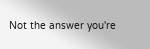Not the answer you're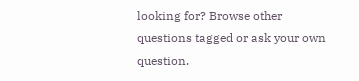looking for? Browse other questions tagged or ask your own question.